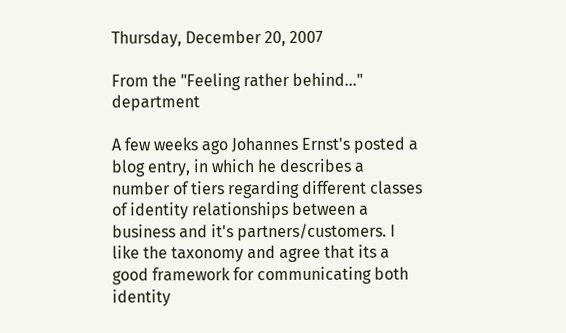Thursday, December 20, 2007

From the "Feeling rather behind..." department

A few weeks ago Johannes Ernst's posted a blog entry, in which he describes a number of tiers regarding different classes of identity relationships between a business and it's partners/customers. I like the taxonomy and agree that its a good framework for communicating both identity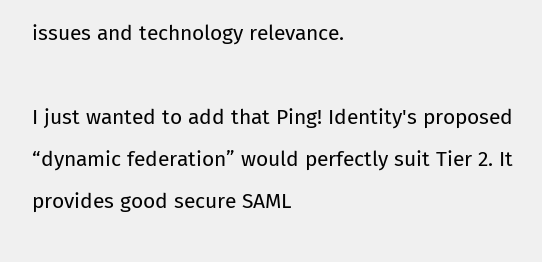issues and technology relevance.

I just wanted to add that Ping! Identity's proposed “dynamic federation” would perfectly suit Tier 2. It provides good secure SAML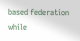based federation while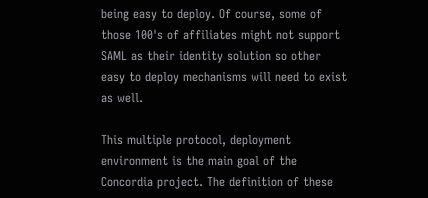being easy to deploy. Of course, some of those 100's of affiliates might not support SAML as their identity solution so other easy to deploy mechanisms will need to exist as well.

This multiple protocol, deployment environment is the main goal of the Concordia project. The definition of these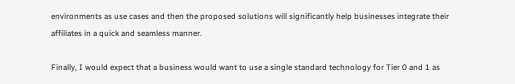environments as use cases and then the proposed solutions will significantly help businesses integrate their affiliates in a quick and seamless manner.

Finally, I would expect that a business would want to use a single standard technology for Tier 0 and 1 as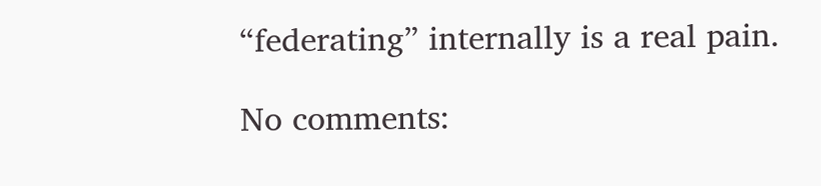“federating” internally is a real pain.

No comments: